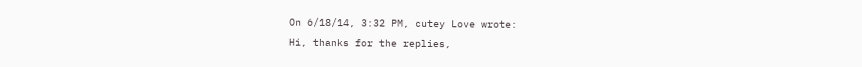On 6/18/14, 3:32 PM, cutey Love wrote:
Hi, thanks for the replies,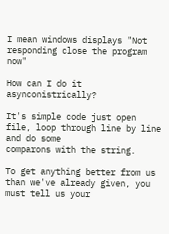I mean windows displays "Not responding close the program now"

How can I do it asynconistrically?

It's simple code just open file, loop through line by line and do some
comparons with the string.

To get anything better from us than we've already given, you must tell us your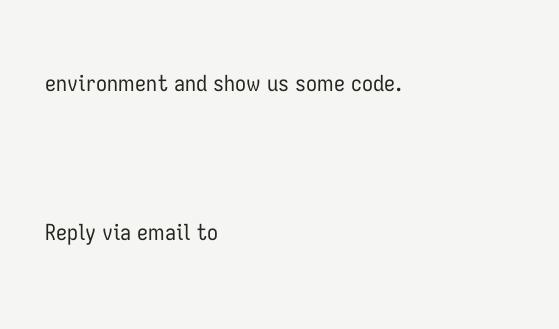environment and show us some code.



Reply via email to